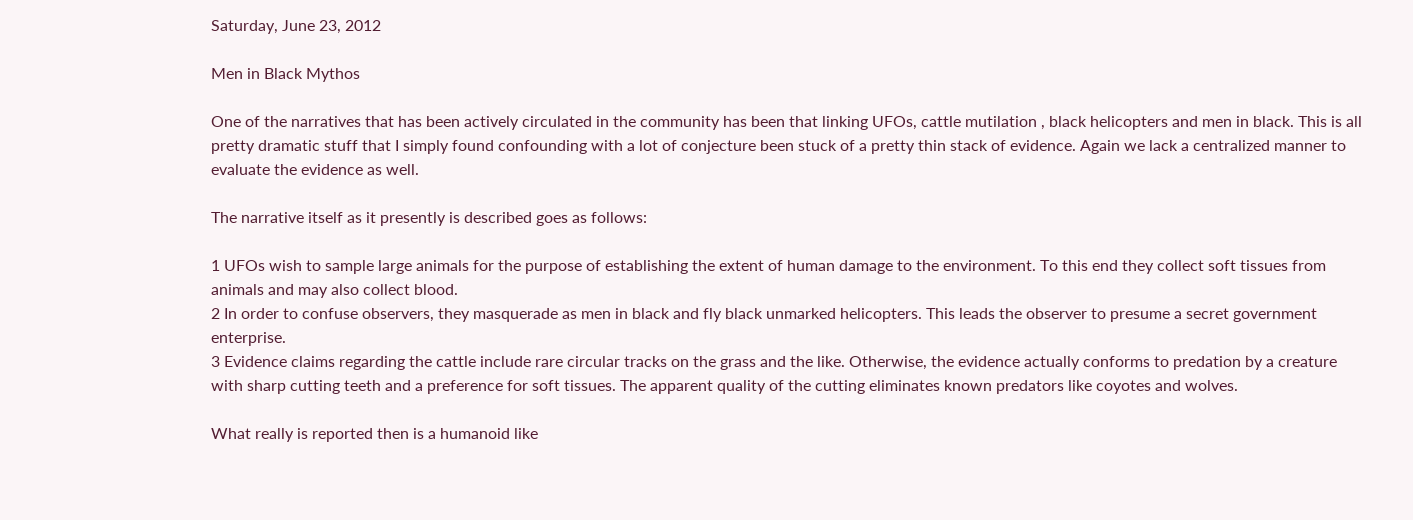Saturday, June 23, 2012

Men in Black Mythos

One of the narratives that has been actively circulated in the community has been that linking UFOs, cattle mutilation , black helicopters and men in black. This is all pretty dramatic stuff that I simply found confounding with a lot of conjecture been stuck of a pretty thin stack of evidence. Again we lack a centralized manner to evaluate the evidence as well.

The narrative itself as it presently is described goes as follows:

1 UFOs wish to sample large animals for the purpose of establishing the extent of human damage to the environment. To this end they collect soft tissues from animals and may also collect blood.
2 In order to confuse observers, they masquerade as men in black and fly black unmarked helicopters. This leads the observer to presume a secret government enterprise.
3 Evidence claims regarding the cattle include rare circular tracks on the grass and the like. Otherwise, the evidence actually conforms to predation by a creature with sharp cutting teeth and a preference for soft tissues. The apparent quality of the cutting eliminates known predators like coyotes and wolves.

What really is reported then is a humanoid like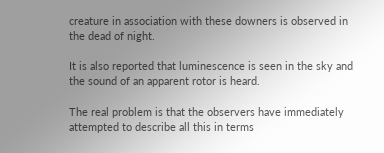creature in association with these downers is observed in the dead of night.

It is also reported that luminescence is seen in the sky and the sound of an apparent rotor is heard.

The real problem is that the observers have immediately attempted to describe all this in terms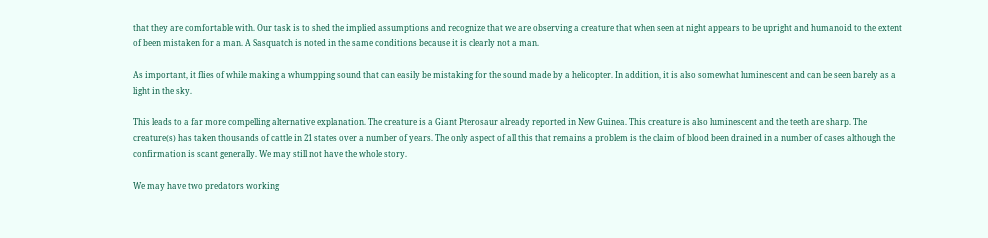that they are comfortable with. Our task is to shed the implied assumptions and recognize that we are observing a creature that when seen at night appears to be upright and humanoid to the extent of been mistaken for a man. A Sasquatch is noted in the same conditions because it is clearly not a man.

As important, it flies of while making a whumpping sound that can easily be mistaking for the sound made by a helicopter. In addition, it is also somewhat luminescent and can be seen barely as a light in the sky.

This leads to a far more compelling alternative explanation. The creature is a Giant Pterosaur already reported in New Guinea. This creature is also luminescent and the teeth are sharp. The creature(s) has taken thousands of cattle in 21 states over a number of years. The only aspect of all this that remains a problem is the claim of blood been drained in a number of cases although the confirmation is scant generally. We may still not have the whole story.

We may have two predators working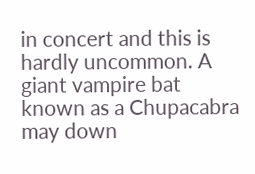in concert and this is hardly uncommon. A giant vampire bat known as a Chupacabra may down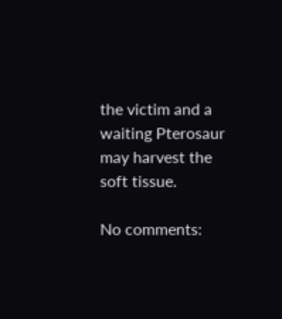the victim and a waiting Pterosaur may harvest the soft tissue.

No comments: